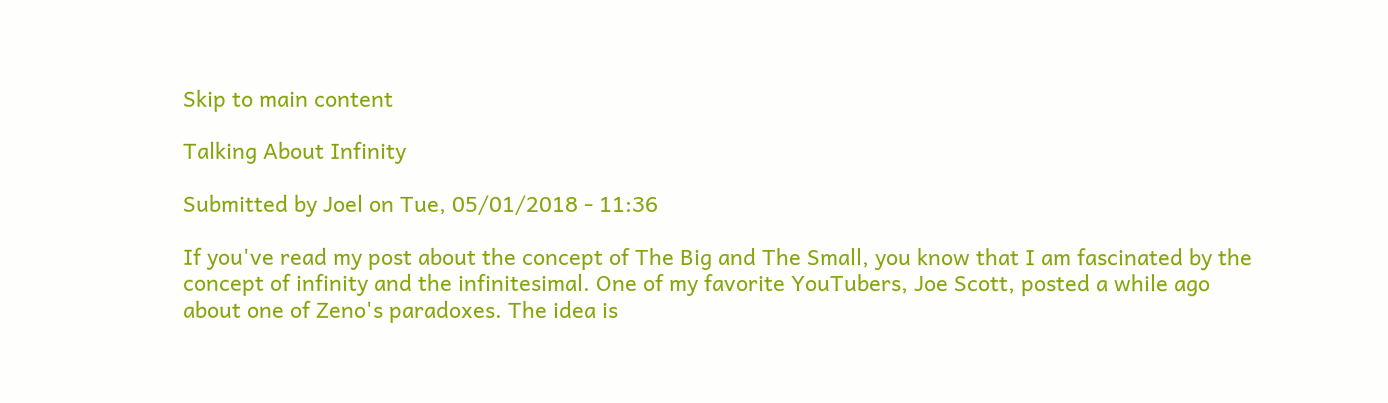Skip to main content

Talking About Infinity

Submitted by Joel on Tue, 05/01/2018 - 11:36

If you've read my post about the concept of The Big and The Small, you know that I am fascinated by the concept of infinity and the infinitesimal. One of my favorite YouTubers, Joe Scott, posted a while ago about one of Zeno's paradoxes. The idea is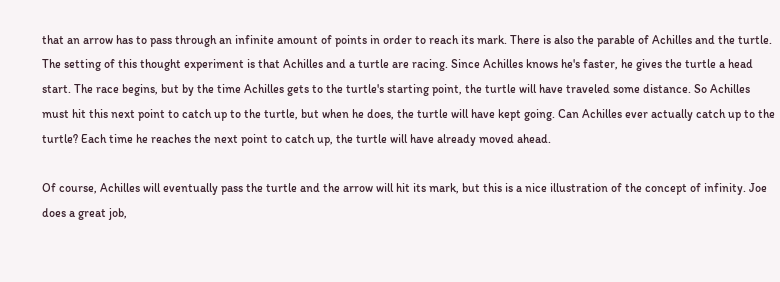that an arrow has to pass through an infinite amount of points in order to reach its mark. There is also the parable of Achilles and the turtle. The setting of this thought experiment is that Achilles and a turtle are racing. Since Achilles knows he's faster, he gives the turtle a head start. The race begins, but by the time Achilles gets to the turtle's starting point, the turtle will have traveled some distance. So Achilles must hit this next point to catch up to the turtle, but when he does, the turtle will have kept going. Can Achilles ever actually catch up to the turtle? Each time he reaches the next point to catch up, the turtle will have already moved ahead.

Of course, Achilles will eventually pass the turtle and the arrow will hit its mark, but this is a nice illustration of the concept of infinity. Joe does a great job,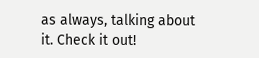as always, talking about it. Check it out!